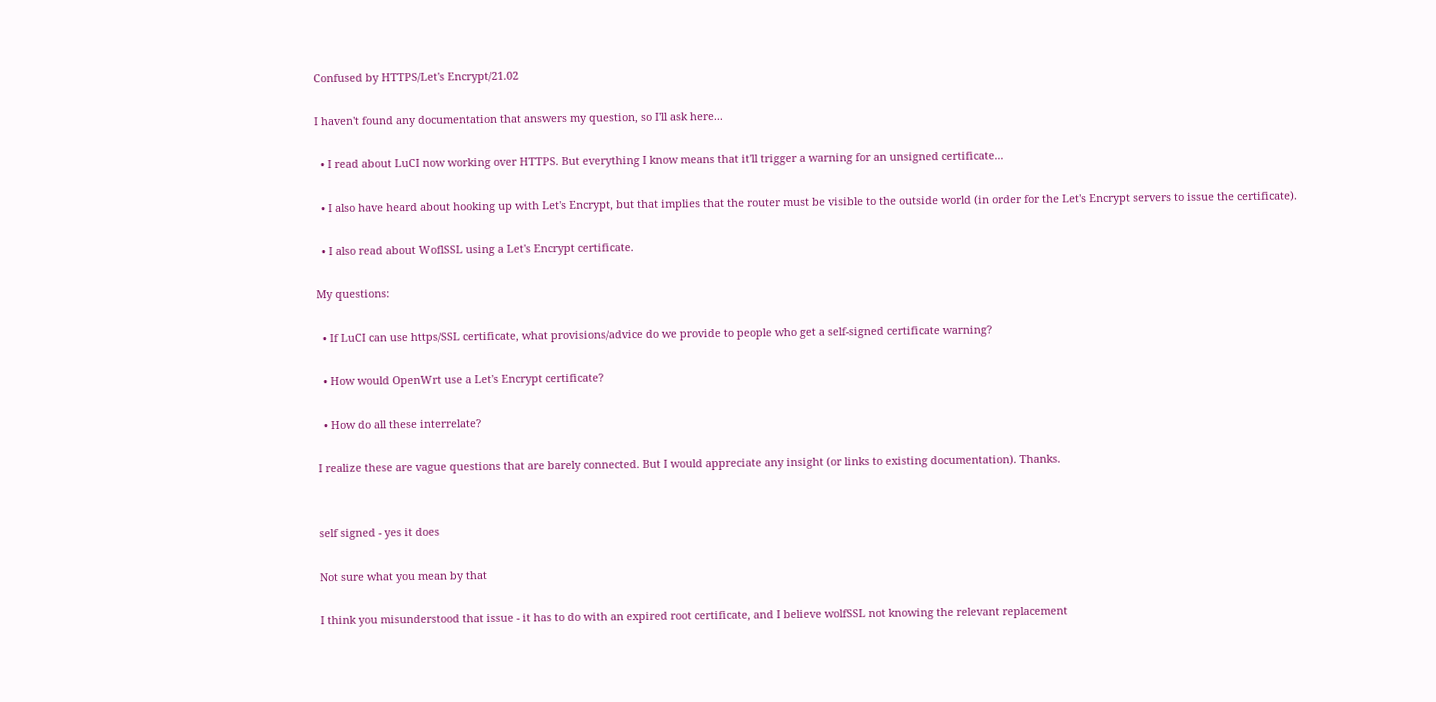Confused by HTTPS/Let's Encrypt/21.02

I haven't found any documentation that answers my question, so I'll ask here...

  • I read about LuCI now working over HTTPS. But everything I know means that it'll trigger a warning for an unsigned certificate...

  • I also have heard about hooking up with Let's Encrypt, but that implies that the router must be visible to the outside world (in order for the Let's Encrypt servers to issue the certificate).

  • I also read about WoflSSL using a Let's Encrypt certificate.

My questions:

  • If LuCI can use https/SSL certificate, what provisions/advice do we provide to people who get a self-signed certificate warning?

  • How would OpenWrt use a Let's Encrypt certificate?

  • How do all these interrelate?

I realize these are vague questions that are barely connected. But I would appreciate any insight (or links to existing documentation). Thanks.


self signed - yes it does

Not sure what you mean by that

I think you misunderstood that issue - it has to do with an expired root certificate, and I believe wolfSSL not knowing the relevant replacement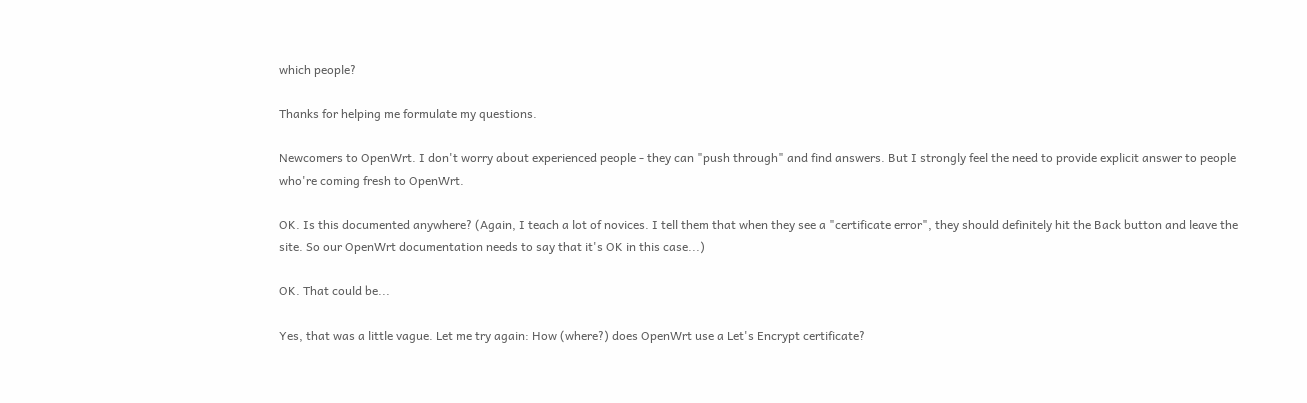which people?

Thanks for helping me formulate my questions.

Newcomers to OpenWrt. I don't worry about experienced people - they can "push through" and find answers. But I strongly feel the need to provide explicit answer to people who're coming fresh to OpenWrt.

OK. Is this documented anywhere? (Again, I teach a lot of novices. I tell them that when they see a "certificate error", they should definitely hit the Back button and leave the site. So our OpenWrt documentation needs to say that it's OK in this case...)

OK. That could be...

Yes, that was a little vague. Let me try again: How (where?) does OpenWrt use a Let's Encrypt certificate?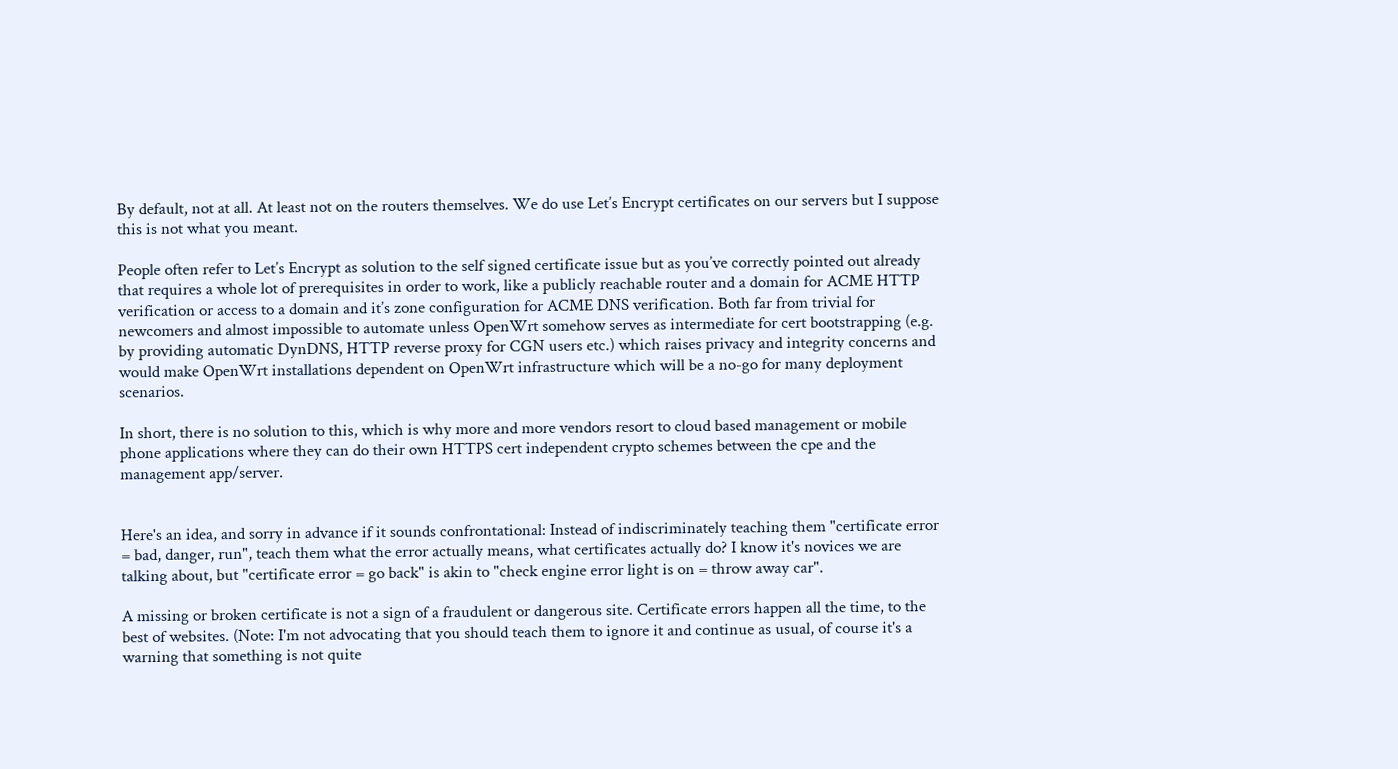By default, not at all. At least not on the routers themselves. We do use Let’s Encrypt certificates on our servers but I suppose this is not what you meant.

People often refer to Let’s Encrypt as solution to the self signed certificate issue but as you’ve correctly pointed out already that requires a whole lot of prerequisites in order to work, like a publicly reachable router and a domain for ACME HTTP verification or access to a domain and it’s zone configuration for ACME DNS verification. Both far from trivial for newcomers and almost impossible to automate unless OpenWrt somehow serves as intermediate for cert bootstrapping (e.g. by providing automatic DynDNS, HTTP reverse proxy for CGN users etc.) which raises privacy and integrity concerns and would make OpenWrt installations dependent on OpenWrt infrastructure which will be a no-go for many deployment scenarios.

In short, there is no solution to this, which is why more and more vendors resort to cloud based management or mobile phone applications where they can do their own HTTPS cert independent crypto schemes between the cpe and the management app/server.


Here's an idea, and sorry in advance if it sounds confrontational: Instead of indiscriminately teaching them "certificate error = bad, danger, run", teach them what the error actually means, what certificates actually do? I know it's novices we are talking about, but "certificate error = go back" is akin to "check engine error light is on = throw away car".

A missing or broken certificate is not a sign of a fraudulent or dangerous site. Certificate errors happen all the time, to the best of websites. (Note: I'm not advocating that you should teach them to ignore it and continue as usual, of course it's a warning that something is not quite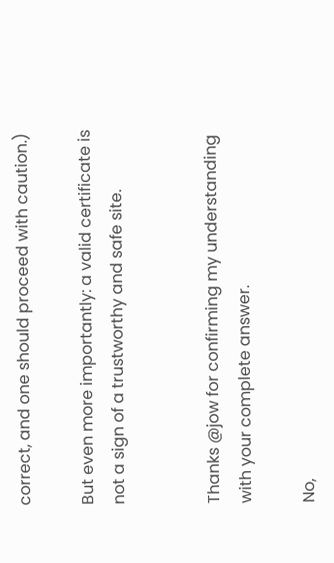correct, and one should proceed with caution.)

But even more importantly: a valid certificate is not a sign of a trustworthy and safe site.


Thanks @jow for confirming my understanding with your complete answer.

No,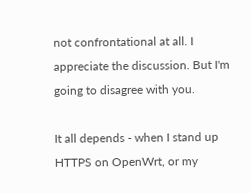not confrontational at all. I appreciate the discussion. But I'm going to disagree with you.

It all depends - when I stand up HTTPS on OpenWrt, or my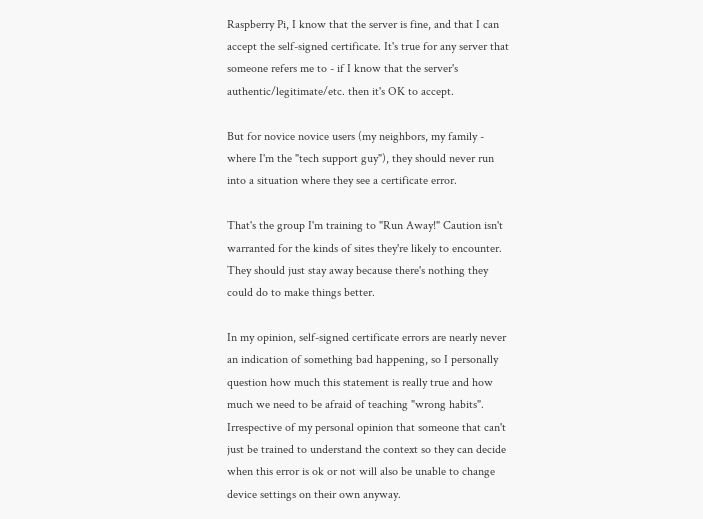Raspberry Pi, I know that the server is fine, and that I can accept the self-signed certificate. It's true for any server that someone refers me to - if I know that the server's authentic/legitimate/etc. then it's OK to accept.

But for novice novice users (my neighbors, my family - where I'm the "tech support guy"), they should never run into a situation where they see a certificate error.

That's the group I'm training to "Run Away!" Caution isn't warranted for the kinds of sites they're likely to encounter. They should just stay away because there's nothing they could do to make things better.

In my opinion, self-signed certificate errors are nearly never an indication of something bad happening, so I personally question how much this statement is really true and how much we need to be afraid of teaching "wrong habits". Irrespective of my personal opinion that someone that can't just be trained to understand the context so they can decide when this error is ok or not will also be unable to change device settings on their own anyway.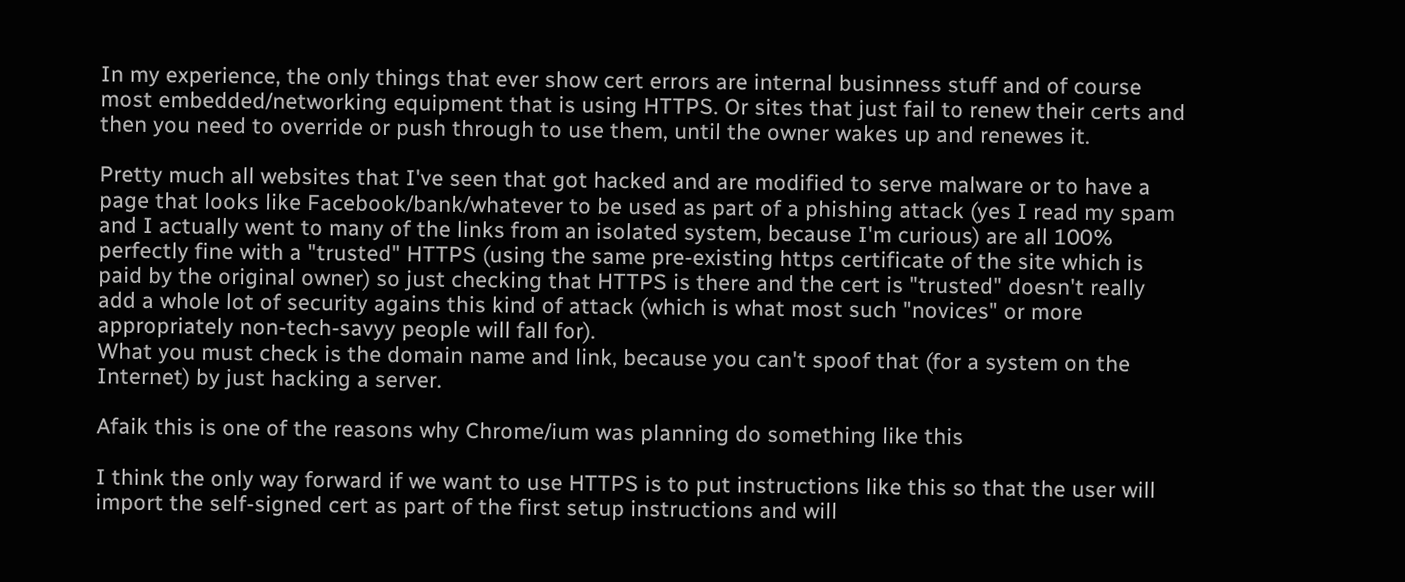In my experience, the only things that ever show cert errors are internal businness stuff and of course most embedded/networking equipment that is using HTTPS. Or sites that just fail to renew their certs and then you need to override or push through to use them, until the owner wakes up and renewes it.

Pretty much all websites that I've seen that got hacked and are modified to serve malware or to have a page that looks like Facebook/bank/whatever to be used as part of a phishing attack (yes I read my spam and I actually went to many of the links from an isolated system, because I'm curious) are all 100% perfectly fine with a "trusted" HTTPS (using the same pre-existing https certificate of the site which is paid by the original owner) so just checking that HTTPS is there and the cert is "trusted" doesn't really add a whole lot of security agains this kind of attack (which is what most such "novices" or more appropriately non-tech-savyy people will fall for).
What you must check is the domain name and link, because you can't spoof that (for a system on the Internet) by just hacking a server.

Afaik this is one of the reasons why Chrome/ium was planning do something like this

I think the only way forward if we want to use HTTPS is to put instructions like this so that the user will import the self-signed cert as part of the first setup instructions and will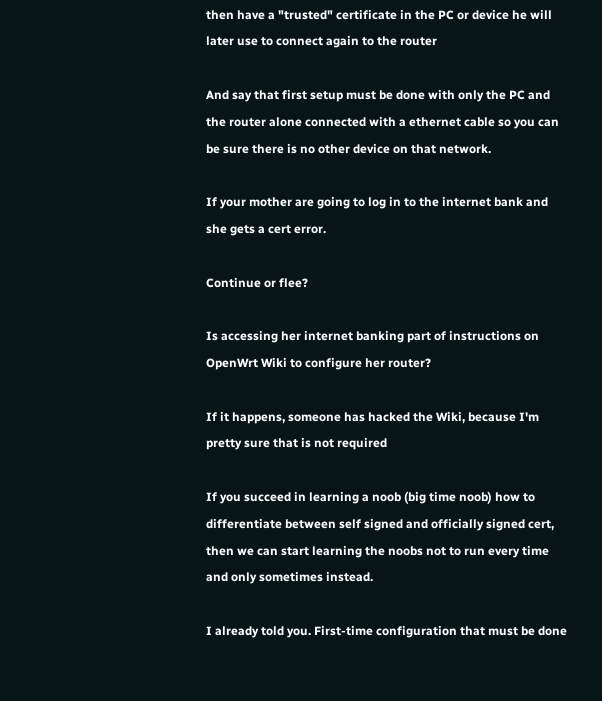then have a "trusted" certificate in the PC or device he will later use to connect again to the router

And say that first setup must be done with only the PC and the router alone connected with a ethernet cable so you can be sure there is no other device on that network.

If your mother are going to log in to the internet bank and she gets a cert error.

Continue or flee?

Is accessing her internet banking part of instructions on OpenWrt Wiki to configure her router?

If it happens, someone has hacked the Wiki, because I'm pretty sure that is not required

If you succeed in learning a noob (big time noob) how to differentiate between self signed and officially signed cert, then we can start learning the noobs not to run every time and only sometimes instead.

I already told you. First-time configuration that must be done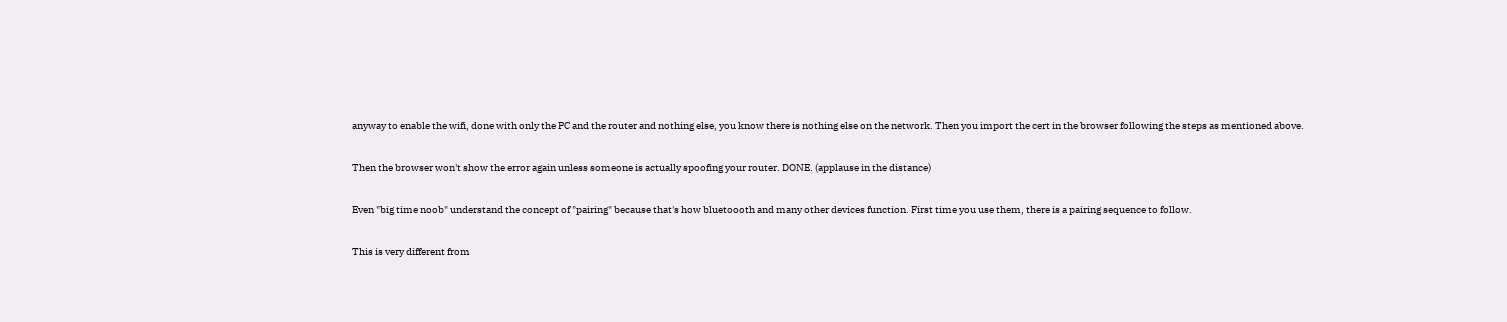anyway to enable the wifi, done with only the PC and the router and nothing else, you know there is nothing else on the network. Then you import the cert in the browser following the steps as mentioned above.

Then the browser won't show the error again unless someone is actually spoofing your router. DONE. (applause in the distance)

Even "big time noob" understand the concept of "pairing" because that's how bluetoooth and many other devices function. First time you use them, there is a pairing sequence to follow.

This is very different from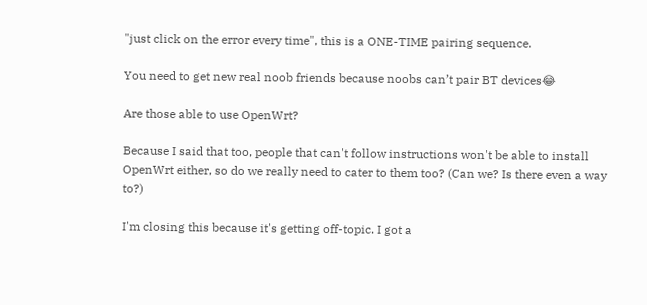"just click on the error every time", this is a ONE-TIME pairing sequence.

You need to get new real noob friends because noobs can’t pair BT devices😂

Are those able to use OpenWrt?

Because I said that too, people that can't follow instructions won't be able to install OpenWrt either, so do we really need to cater to them too? (Can we? Is there even a way to?)

I'm closing this because it's getting off-topic. I got a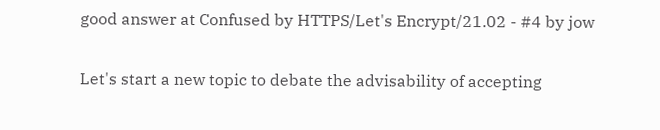good answer at Confused by HTTPS/Let's Encrypt/21.02 - #4 by jow

Let's start a new topic to debate the advisability of accepting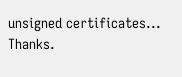unsigned certificates... Thanks.